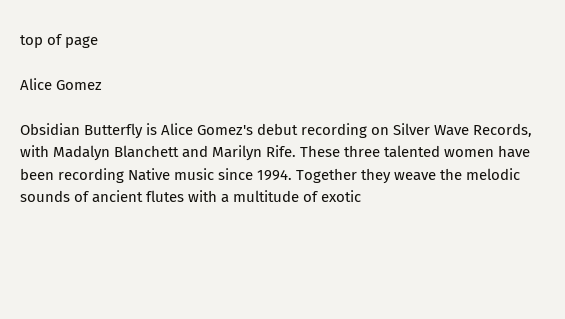top of page

Alice Gomez

Obsidian Butterfly is Alice Gomez's debut recording on Silver Wave Records, with Madalyn Blanchett and Marilyn Rife. These three talented women have been recording Native music since 1994. Together they weave the melodic sounds of ancient flutes with a multitude of exotic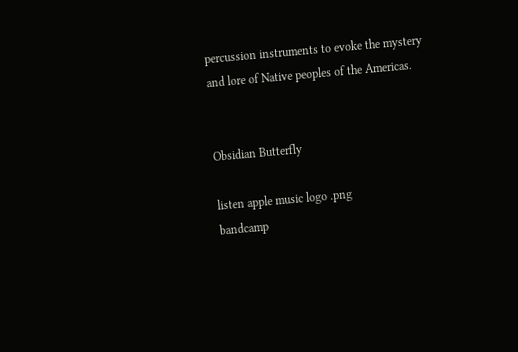percussion instruments to evoke the mystery and lore of Native peoples of the Americas.


Obsidian Butterfly

listen apple music logo .png
bandcamp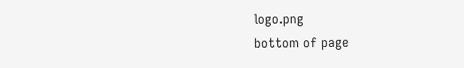logo.png
bottom of page